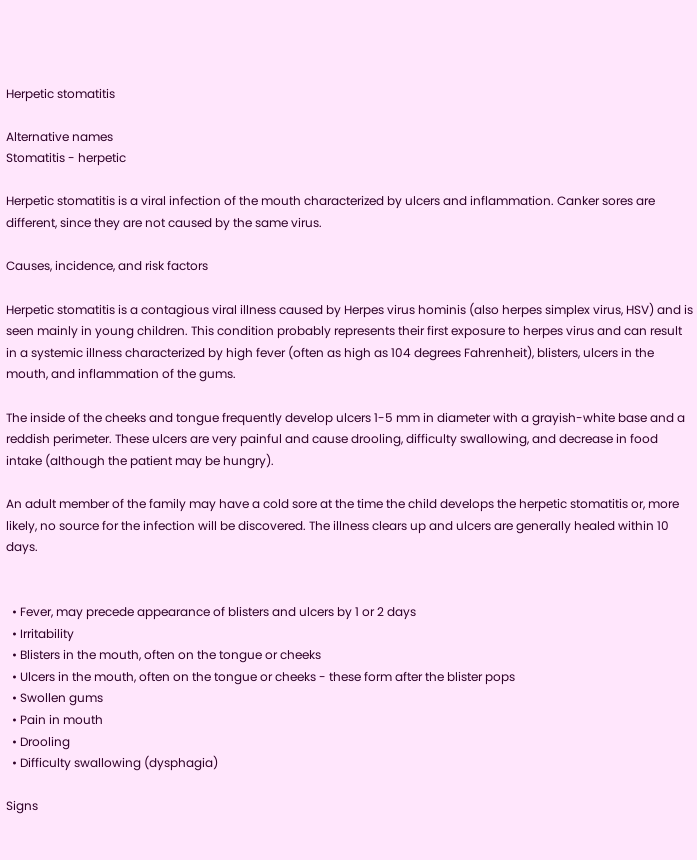Herpetic stomatitis

Alternative names
Stomatitis - herpetic

Herpetic stomatitis is a viral infection of the mouth characterized by ulcers and inflammation. Canker sores are different, since they are not caused by the same virus.

Causes, incidence, and risk factors

Herpetic stomatitis is a contagious viral illness caused by Herpes virus hominis (also herpes simplex virus, HSV) and is seen mainly in young children. This condition probably represents their first exposure to herpes virus and can result in a systemic illness characterized by high fever (often as high as 104 degrees Fahrenheit), blisters, ulcers in the mouth, and inflammation of the gums.

The inside of the cheeks and tongue frequently develop ulcers 1-5 mm in diameter with a grayish-white base and a reddish perimeter. These ulcers are very painful and cause drooling, difficulty swallowing, and decrease in food intake (although the patient may be hungry).

An adult member of the family may have a cold sore at the time the child develops the herpetic stomatitis or, more likely, no source for the infection will be discovered. The illness clears up and ulcers are generally healed within 10 days.


  • Fever, may precede appearance of blisters and ulcers by 1 or 2 days
  • Irritability
  • Blisters in the mouth, often on the tongue or cheeks
  • Ulcers in the mouth, often on the tongue or cheeks - these form after the blister pops
  • Swollen gums
  • Pain in mouth
  • Drooling
  • Difficulty swallowing (dysphagia)

Signs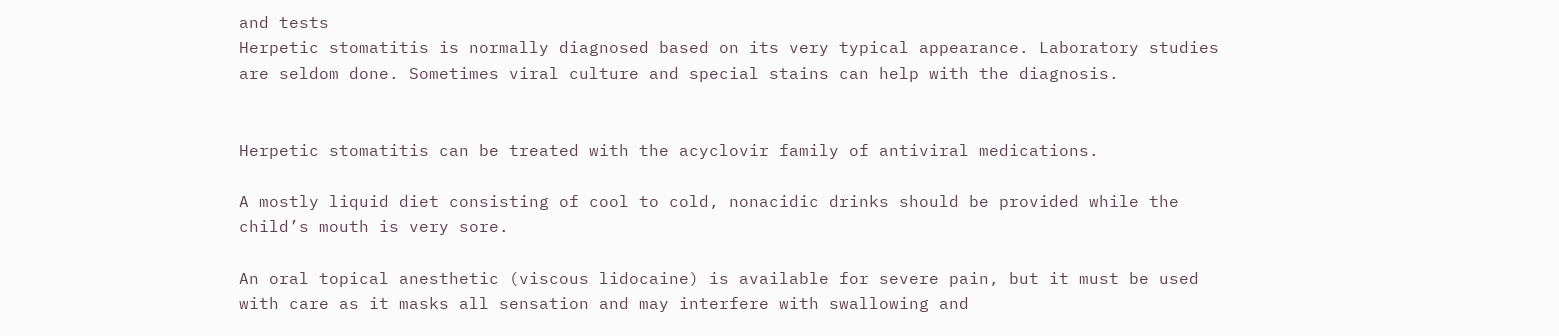and tests
Herpetic stomatitis is normally diagnosed based on its very typical appearance. Laboratory studies are seldom done. Sometimes viral culture and special stains can help with the diagnosis.


Herpetic stomatitis can be treated with the acyclovir family of antiviral medications.

A mostly liquid diet consisting of cool to cold, nonacidic drinks should be provided while the child’s mouth is very sore.

An oral topical anesthetic (viscous lidocaine) is available for severe pain, but it must be used with care as it masks all sensation and may interfere with swallowing and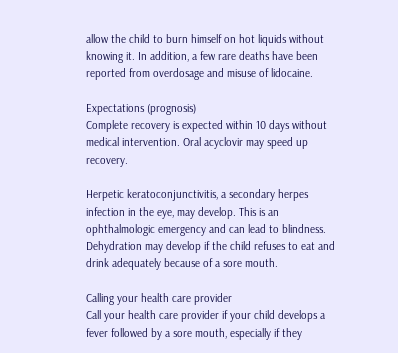allow the child to burn himself on hot liquids without knowing it. In addition, a few rare deaths have been reported from overdosage and misuse of lidocaine.

Expectations (prognosis)
Complete recovery is expected within 10 days without medical intervention. Oral acyclovir may speed up recovery.

Herpetic keratoconjunctivitis, a secondary herpes infection in the eye, may develop. This is an ophthalmologic emergency and can lead to blindness. Dehydration may develop if the child refuses to eat and drink adequately because of a sore mouth.

Calling your health care provider
Call your health care provider if your child develops a fever followed by a sore mouth, especially if they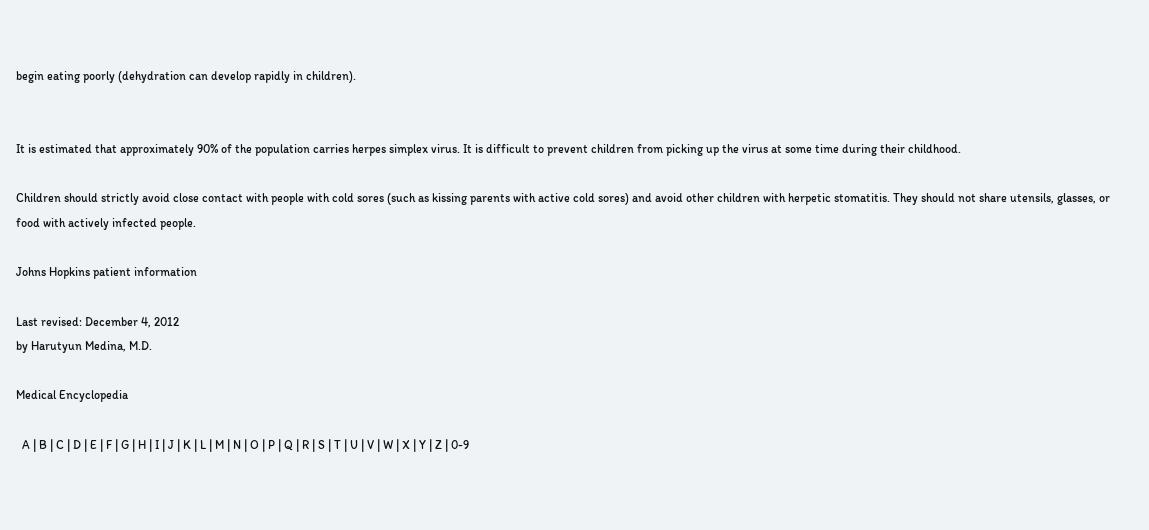begin eating poorly (dehydration can develop rapidly in children).


It is estimated that approximately 90% of the population carries herpes simplex virus. It is difficult to prevent children from picking up the virus at some time during their childhood.

Children should strictly avoid close contact with people with cold sores (such as kissing parents with active cold sores) and avoid other children with herpetic stomatitis. They should not share utensils, glasses, or food with actively infected people.

Johns Hopkins patient information

Last revised: December 4, 2012
by Harutyun Medina, M.D.

Medical Encyclopedia

  A | B | C | D | E | F | G | H | I | J | K | L | M | N | O | P | Q | R | S | T | U | V | W | X | Y | Z | 0-9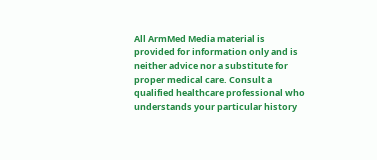All ArmMed Media material is provided for information only and is neither advice nor a substitute for proper medical care. Consult a qualified healthcare professional who understands your particular history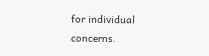for individual concerns.